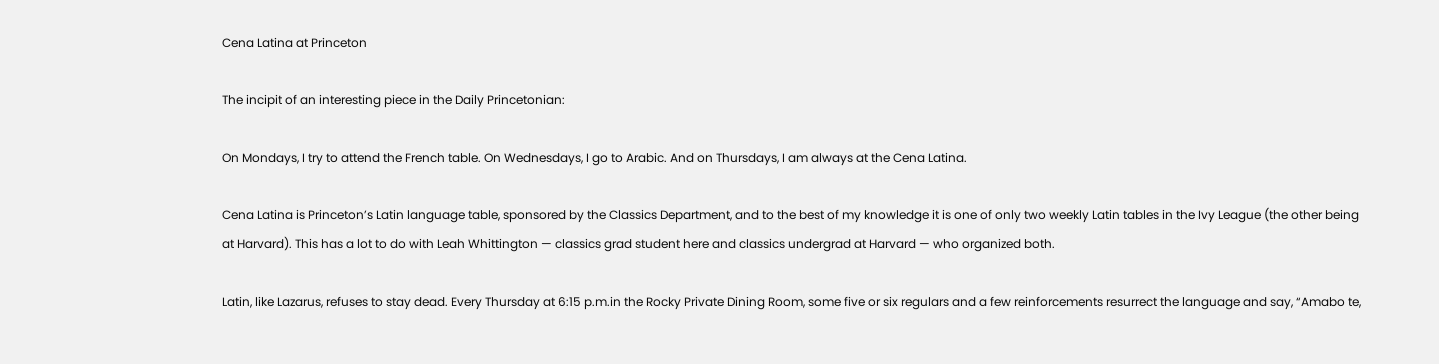Cena Latina at Princeton

The incipit of an interesting piece in the Daily Princetonian:

On Mondays, I try to attend the French table. On Wednesdays, I go to Arabic. And on Thursdays, I am always at the Cena Latina.

Cena Latina is Princeton’s Latin language table, sponsored by the Classics Department, and to the best of my knowledge it is one of only two weekly Latin tables in the Ivy League (the other being at Harvard). This has a lot to do with Leah Whittington — classics grad student here and classics undergrad at Harvard — who organized both.

Latin, like Lazarus, refuses to stay dead. Every Thursday at 6:15 p.m.in the Rocky Private Dining Room, some five or six regulars and a few reinforcements resurrect the language and say, “Amabo te,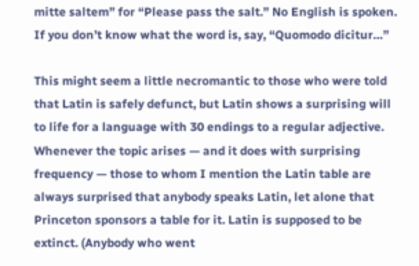mitte saltem” for “Please pass the salt.” No English is spoken. If you don’t know what the word is, say, “Quomodo dicitur…”

This might seem a little necromantic to those who were told that Latin is safely defunct, but Latin shows a surprising will to life for a language with 30 endings to a regular adjective. Whenever the topic arises — and it does with surprising frequency — those to whom I mention the Latin table are always surprised that anybody speaks Latin, let alone that Princeton sponsors a table for it. Latin is supposed to be extinct. (Anybody who went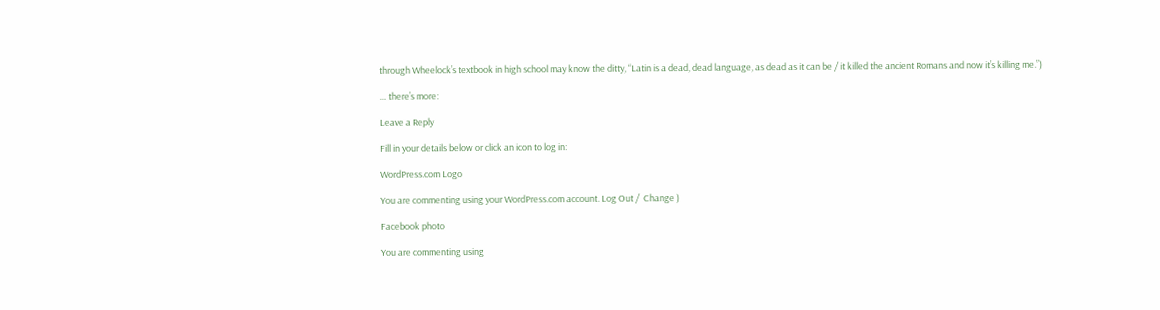through Wheelock’s textbook in high school may know the ditty, “Latin is a dead, dead language, as dead as it can be / it killed the ancient Romans and now it’s killing me.”)

… there’s more:

Leave a Reply

Fill in your details below or click an icon to log in:

WordPress.com Logo

You are commenting using your WordPress.com account. Log Out /  Change )

Facebook photo

You are commenting using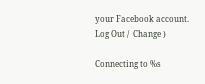your Facebook account. Log Out /  Change )

Connecting to %s